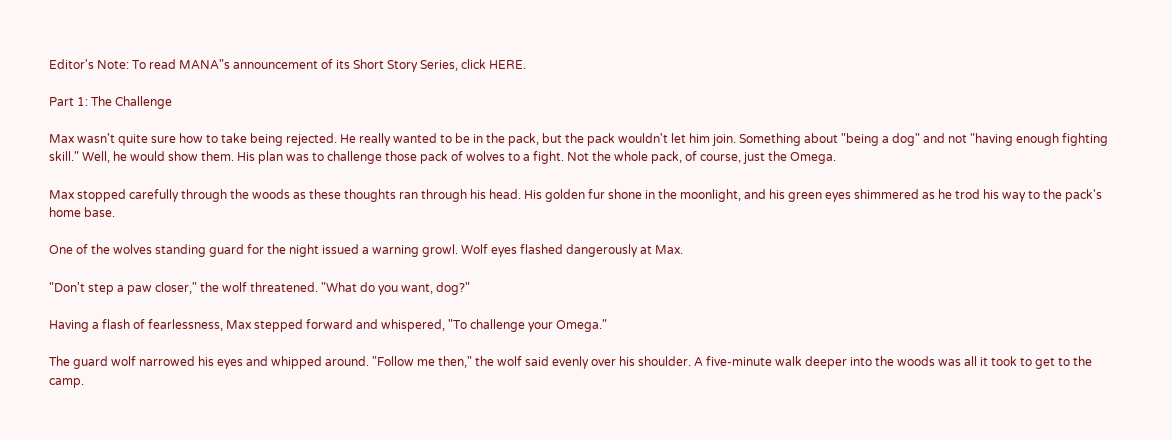Editor's Note: To read MANA"s announcement of its Short Story Series, click HERE.

Part 1: The Challenge

Max wasn't quite sure how to take being rejected. He really wanted to be in the pack, but the pack wouldn't let him join. Something about "being a dog" and not "having enough fighting skill." Well, he would show them. His plan was to challenge those pack of wolves to a fight. Not the whole pack, of course, just the Omega.

Max stopped carefully through the woods as these thoughts ran through his head. His golden fur shone in the moonlight, and his green eyes shimmered as he trod his way to the pack's home base.

One of the wolves standing guard for the night issued a warning growl. Wolf eyes flashed dangerously at Max.

"Don't step a paw closer," the wolf threatened. "What do you want, dog?"

Having a flash of fearlessness, Max stepped forward and whispered, "To challenge your Omega."

The guard wolf narrowed his eyes and whipped around. "Follow me then," the wolf said evenly over his shoulder. A five-minute walk deeper into the woods was all it took to get to the camp.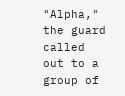"Alpha," the guard called out to a group of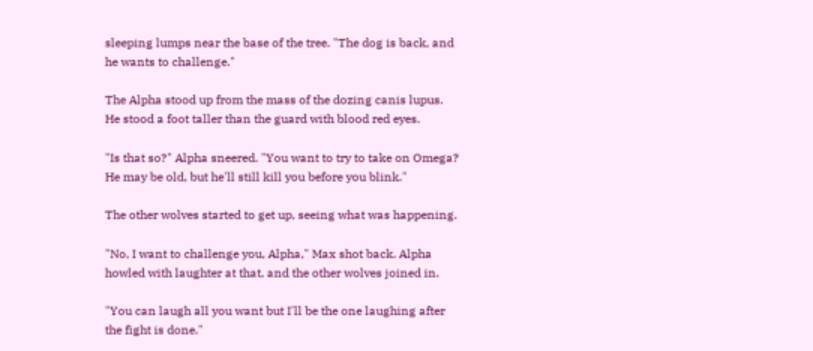sleeping lumps near the base of the tree. "The dog is back, and he wants to challenge."

The Alpha stood up from the mass of the dozing canis lupus. He stood a foot taller than the guard with blood red eyes.

"Is that so?" Alpha sneered. "You want to try to take on Omega? He may be old, but he'll still kill you before you blink."

The other wolves started to get up, seeing what was happening.

"No, I want to challenge you, Alpha," Max shot back. Alpha howled with laughter at that, and the other wolves joined in.

"You can laugh all you want but I'll be the one laughing after the fight is done."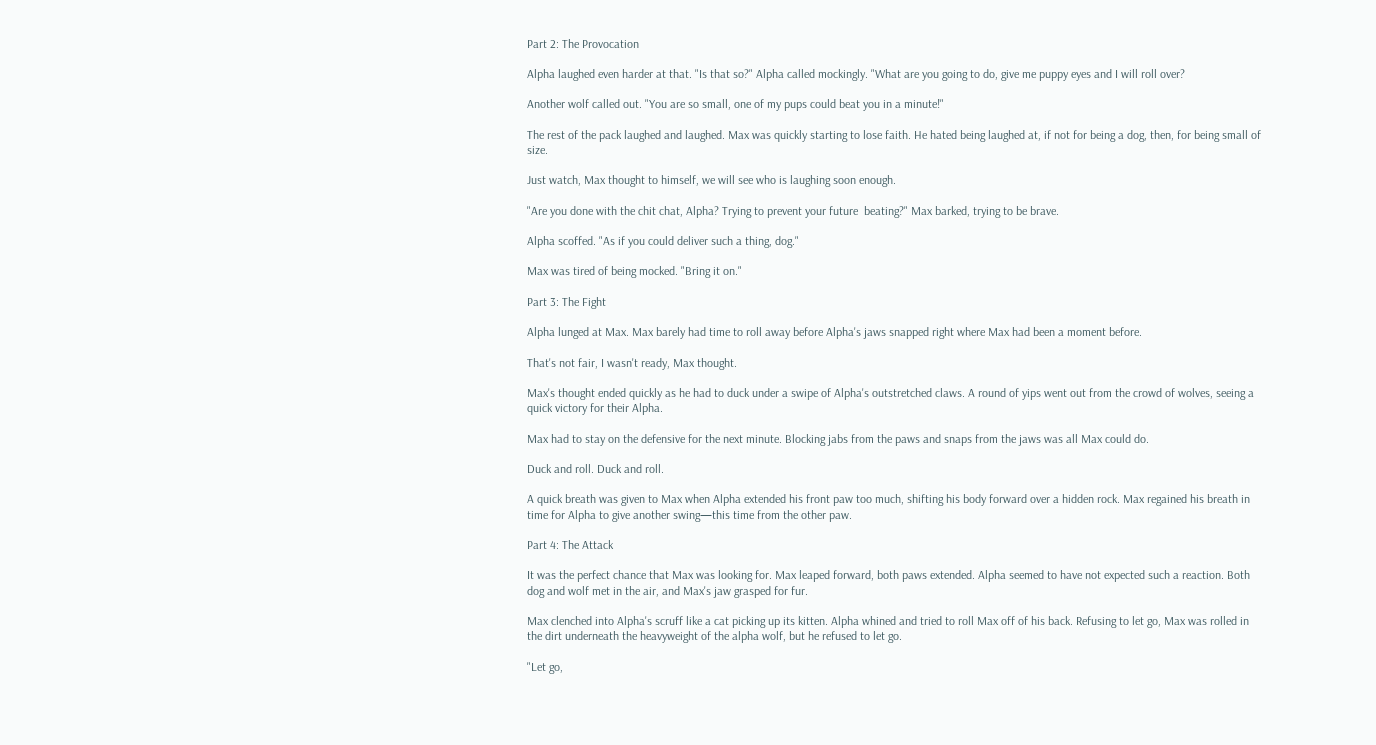Part 2: The Provocation

Alpha laughed even harder at that. "Is that so?" Alpha called mockingly. "What are you going to do, give me puppy eyes and I will roll over?

Another wolf called out. "You are so small, one of my pups could beat you in a minute!"

The rest of the pack laughed and laughed. Max was quickly starting to lose faith. He hated being laughed at, if not for being a dog, then, for being small of size.

Just watch, Max thought to himself, we will see who is laughing soon enough.

"Are you done with the chit chat, Alpha? Trying to prevent your future  beating?" Max barked, trying to be brave.

Alpha scoffed. "As if you could deliver such a thing, dog."

Max was tired of being mocked. "Bring it on."

Part 3: The Fight

Alpha lunged at Max. Max barely had time to roll away before Alpha's jaws snapped right where Max had been a moment before.

That's not fair, I wasn't ready, Max thought.

Max's thought ended quickly as he had to duck under a swipe of Alpha's outstretched claws. A round of yips went out from the crowd of wolves, seeing a quick victory for their Alpha.

Max had to stay on the defensive for the next minute. Blocking jabs from the paws and snaps from the jaws was all Max could do.

Duck and roll. Duck and roll.

A quick breath was given to Max when Alpha extended his front paw too much, shifting his body forward over a hidden rock. Max regained his breath in time for Alpha to give another swing—this time from the other paw.

Part 4: The Attack

It was the perfect chance that Max was looking for. Max leaped forward, both paws extended. Alpha seemed to have not expected such a reaction. Both dog and wolf met in the air, and Max's jaw grasped for fur.

Max clenched into Alpha's scruff like a cat picking up its kitten. Alpha whined and tried to roll Max off of his back. Refusing to let go, Max was rolled in the dirt underneath the heavyweight of the alpha wolf, but he refused to let go.

"Let go,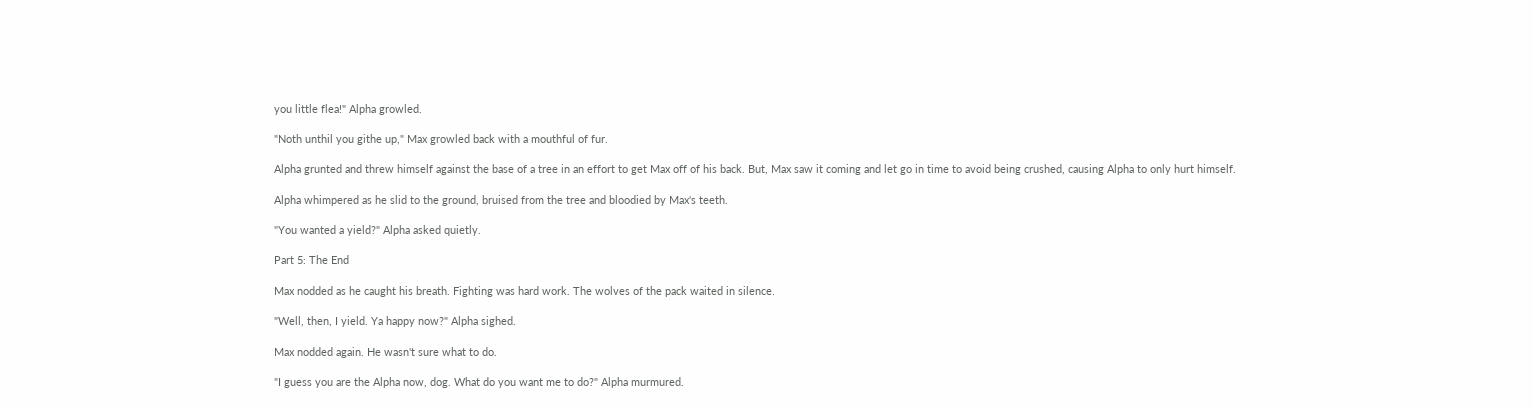you little flea!" Alpha growled.

"Noth unthil you githe up," Max growled back with a mouthful of fur.

Alpha grunted and threw himself against the base of a tree in an effort to get Max off of his back. But, Max saw it coming and let go in time to avoid being crushed, causing Alpha to only hurt himself.

Alpha whimpered as he slid to the ground, bruised from the tree and bloodied by Max's teeth.

"You wanted a yield?" Alpha asked quietly.

Part 5: The End

Max nodded as he caught his breath. Fighting was hard work. The wolves of the pack waited in silence.

"Well, then, I yield. Ya happy now?" Alpha sighed.

Max nodded again. He wasn't sure what to do.

"I guess you are the Alpha now, dog. What do you want me to do?" Alpha murmured.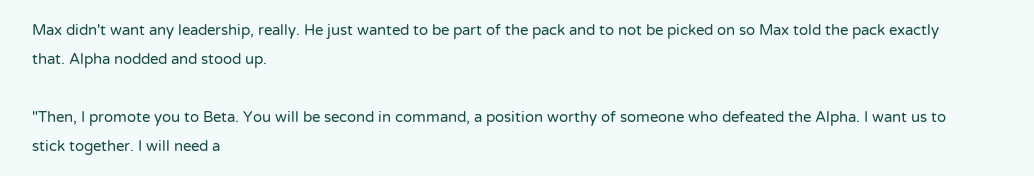Max didn't want any leadership, really. He just wanted to be part of the pack and to not be picked on so Max told the pack exactly that. Alpha nodded and stood up.

"Then, I promote you to Beta. You will be second in command, a position worthy of someone who defeated the Alpha. I want us to stick together. I will need a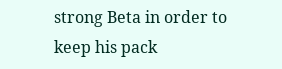strong Beta in order to keep his pack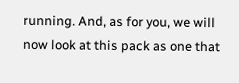running. And, as for you, we will now look at this pack as one that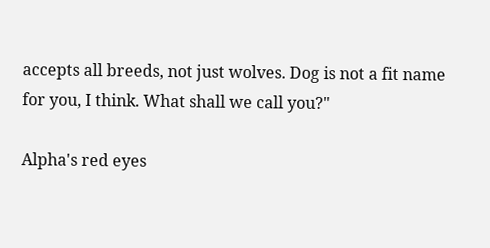accepts all breeds, not just wolves. Dog is not a fit name for you, I think. What shall we call you?"

Alpha's red eyes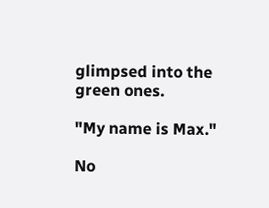glimpsed into the green ones.

"My name is Max."

No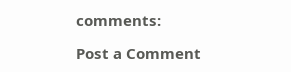comments:

Post a Comment